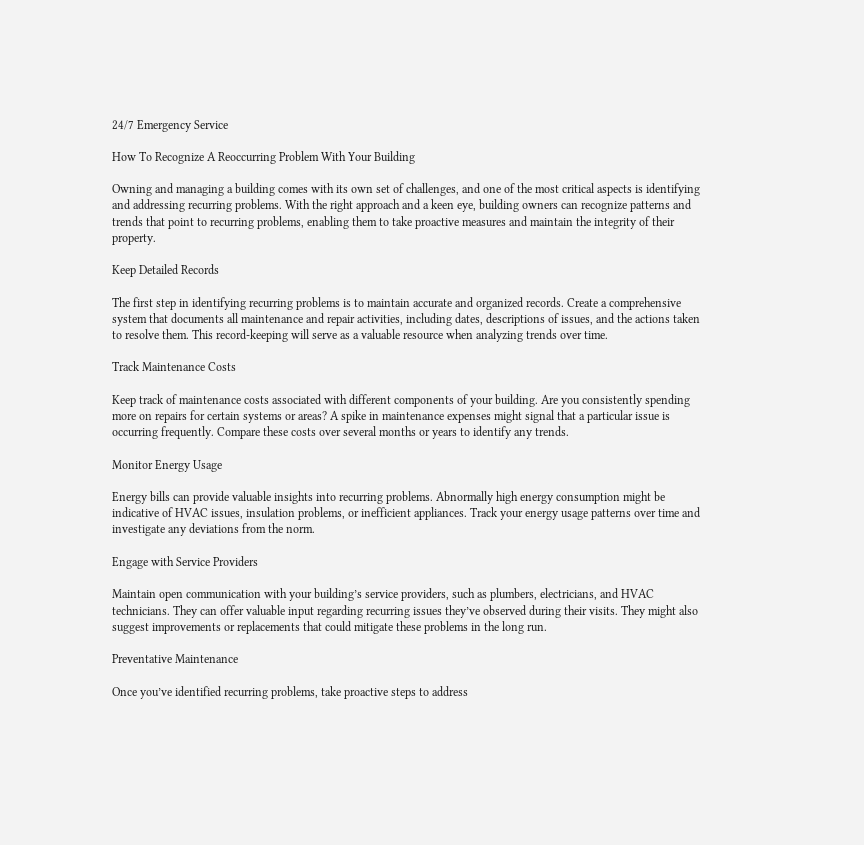24/7 Emergency Service

How To Recognize A Reoccurring Problem With Your Building

Owning and managing a building comes with its own set of challenges, and one of the most critical aspects is identifying and addressing recurring problems. With the right approach and a keen eye, building owners can recognize patterns and trends that point to recurring problems, enabling them to take proactive measures and maintain the integrity of their property.

Keep Detailed Records

The first step in identifying recurring problems is to maintain accurate and organized records. Create a comprehensive system that documents all maintenance and repair activities, including dates, descriptions of issues, and the actions taken to resolve them. This record-keeping will serve as a valuable resource when analyzing trends over time.

Track Maintenance Costs

Keep track of maintenance costs associated with different components of your building. Are you consistently spending more on repairs for certain systems or areas? A spike in maintenance expenses might signal that a particular issue is occurring frequently. Compare these costs over several months or years to identify any trends.

Monitor Energy Usage

Energy bills can provide valuable insights into recurring problems. Abnormally high energy consumption might be indicative of HVAC issues, insulation problems, or inefficient appliances. Track your energy usage patterns over time and investigate any deviations from the norm.

Engage with Service Providers

Maintain open communication with your building’s service providers, such as plumbers, electricians, and HVAC technicians. They can offer valuable input regarding recurring issues they’ve observed during their visits. They might also suggest improvements or replacements that could mitigate these problems in the long run.

Preventative Maintenance

Once you’ve identified recurring problems, take proactive steps to address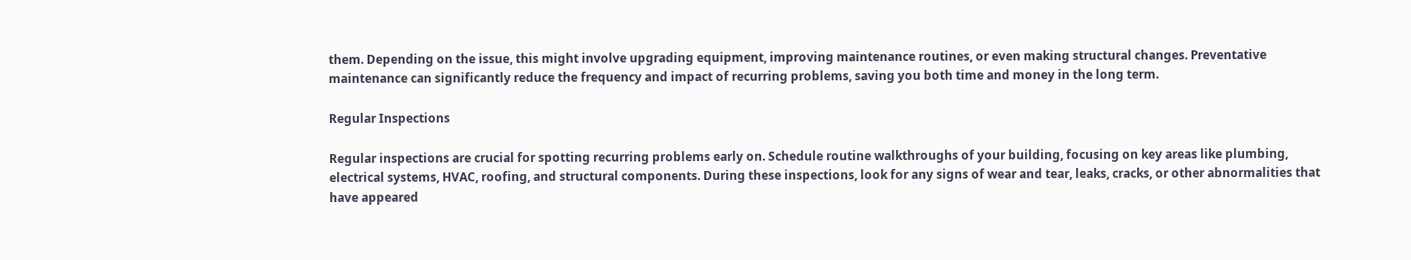them. Depending on the issue, this might involve upgrading equipment, improving maintenance routines, or even making structural changes. Preventative maintenance can significantly reduce the frequency and impact of recurring problems, saving you both time and money in the long term.

Regular Inspections

Regular inspections are crucial for spotting recurring problems early on. Schedule routine walkthroughs of your building, focusing on key areas like plumbing, electrical systems, HVAC, roofing, and structural components. During these inspections, look for any signs of wear and tear, leaks, cracks, or other abnormalities that have appeared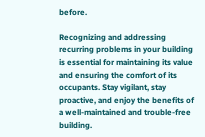before.

Recognizing and addressing recurring problems in your building is essential for maintaining its value and ensuring the comfort of its occupants. Stay vigilant, stay proactive, and enjoy the benefits of a well-maintained and trouble-free building.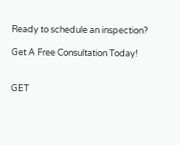Ready to schedule an inspection?

Get A Free Consultation Today!


GET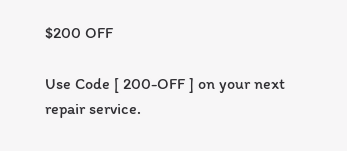$200 OFF

Use Code [ 200-OFF ] on your next repair service.